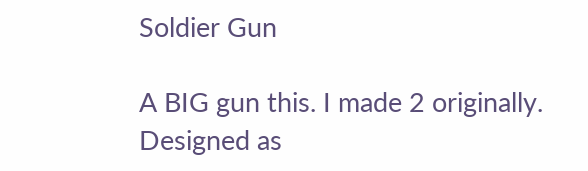Soldier Gun

A BIG gun this. I made 2 originally. Designed as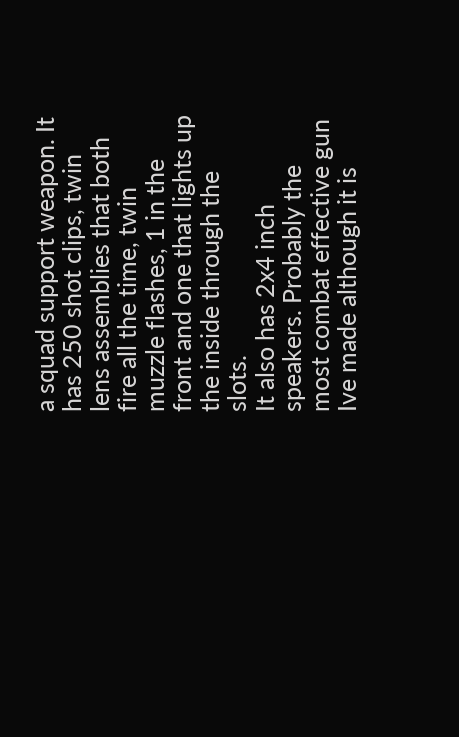a squad support weapon. It has 250 shot clips, twin lens assemblies that both fire all the time, twin muzzle flashes, 1 in the front and one that lights up the inside through the slots.
It also has 2x4 inch speakers. Probably the most combat effective gun Ive made although it is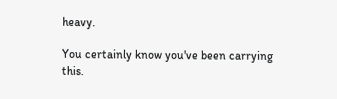heavy.

You certainly know you've been carrying this.